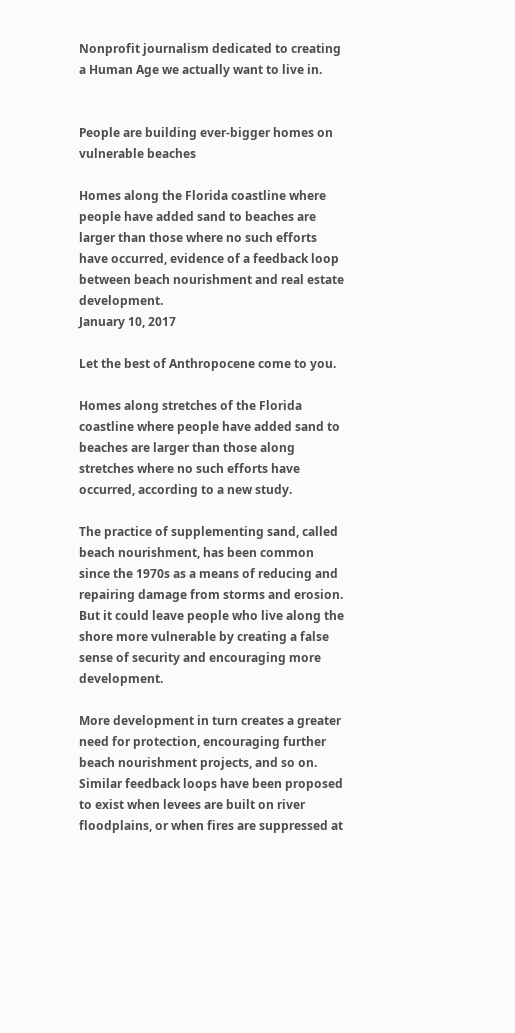Nonprofit journalism dedicated to creating a Human Age we actually want to live in.


People are building ever-bigger homes on vulnerable beaches

Homes along the Florida coastline where people have added sand to beaches are larger than those where no such efforts have occurred, evidence of a feedback loop between beach nourishment and real estate development.
January 10, 2017

Let the best of Anthropocene come to you.

Homes along stretches of the Florida coastline where people have added sand to beaches are larger than those along stretches where no such efforts have occurred, according to a new study.

The practice of supplementing sand, called beach nourishment, has been common since the 1970s as a means of reducing and repairing damage from storms and erosion. But it could leave people who live along the shore more vulnerable by creating a false sense of security and encouraging more development.

More development in turn creates a greater need for protection, encouraging further beach nourishment projects, and so on. Similar feedback loops have been proposed to exist when levees are built on river floodplains, or when fires are suppressed at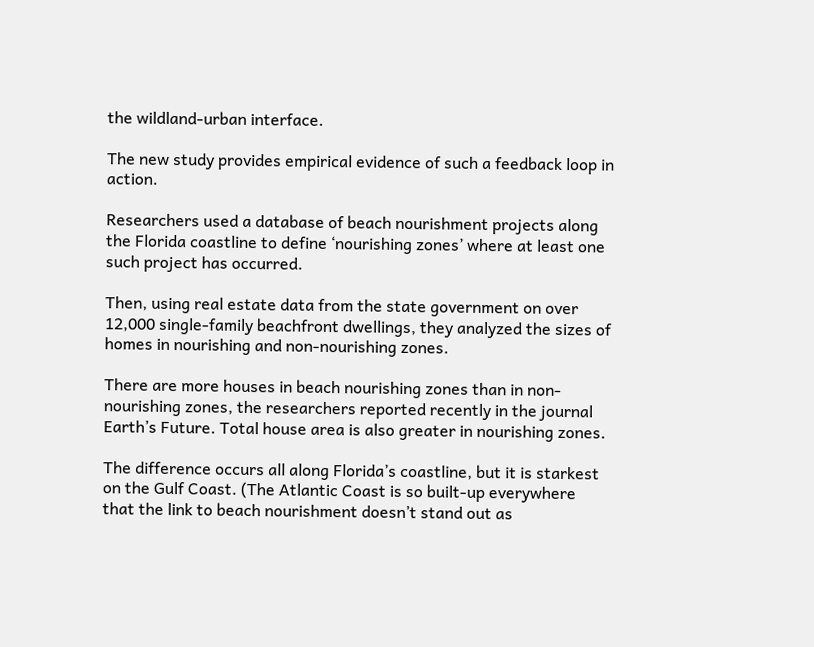the wildland-urban interface.

The new study provides empirical evidence of such a feedback loop in action.

Researchers used a database of beach nourishment projects along the Florida coastline to define ‘nourishing zones’ where at least one such project has occurred.

Then, using real estate data from the state government on over 12,000 single-family beachfront dwellings, they analyzed the sizes of homes in nourishing and non-nourishing zones.

There are more houses in beach nourishing zones than in non-nourishing zones, the researchers reported recently in the journal Earth’s Future. Total house area is also greater in nourishing zones.

The difference occurs all along Florida’s coastline, but it is starkest on the Gulf Coast. (The Atlantic Coast is so built-up everywhere that the link to beach nourishment doesn’t stand out as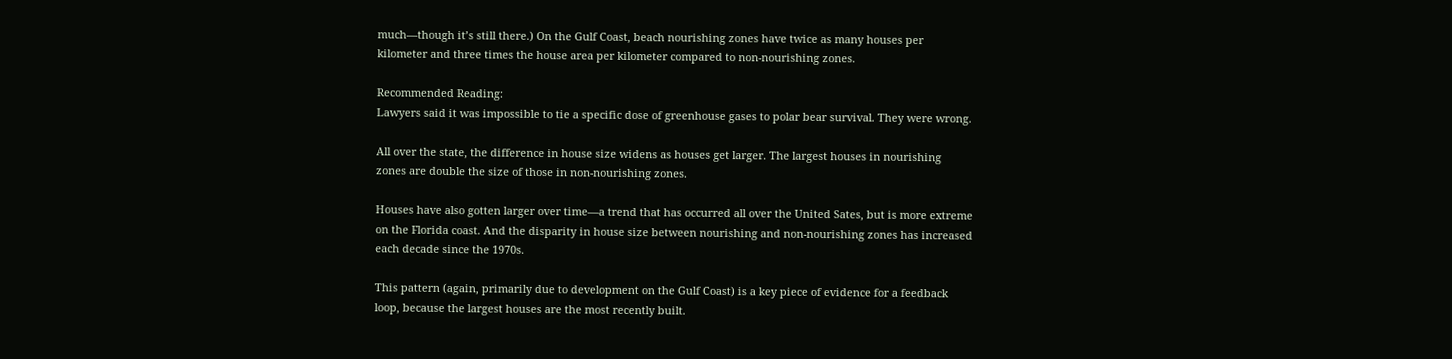much—though it’s still there.) On the Gulf Coast, beach nourishing zones have twice as many houses per kilometer and three times the house area per kilometer compared to non-nourishing zones.

Recommended Reading:
Lawyers said it was impossible to tie a specific dose of greenhouse gases to polar bear survival. They were wrong.

All over the state, the difference in house size widens as houses get larger. The largest houses in nourishing zones are double the size of those in non-nourishing zones.

Houses have also gotten larger over time—a trend that has occurred all over the United Sates, but is more extreme on the Florida coast. And the disparity in house size between nourishing and non-nourishing zones has increased each decade since the 1970s.

This pattern (again, primarily due to development on the Gulf Coast) is a key piece of evidence for a feedback loop, because the largest houses are the most recently built.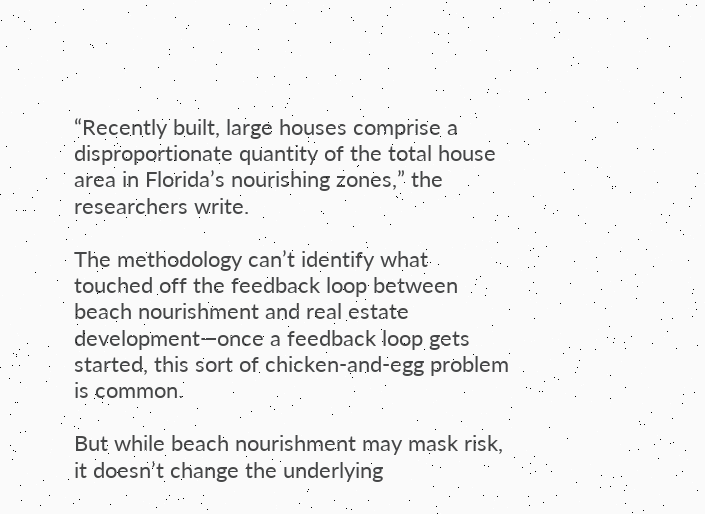“Recently built, large houses comprise a disproportionate quantity of the total house area in Florida’s nourishing zones,” the researchers write.

The methodology can’t identify what touched off the feedback loop between beach nourishment and real estate development—once a feedback loop gets started, this sort of chicken-and-egg problem is common.

But while beach nourishment may mask risk, it doesn’t change the underlying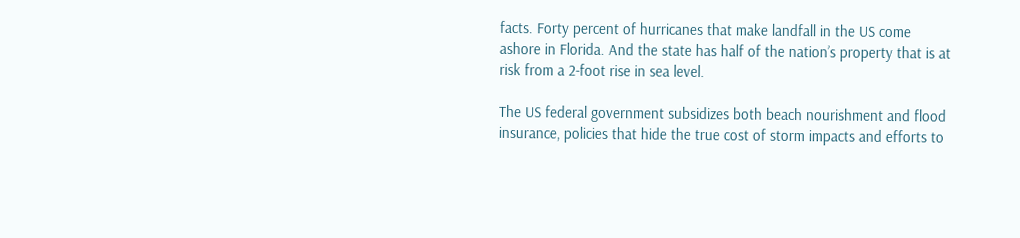facts. Forty percent of hurricanes that make landfall in the US come ashore in Florida. And the state has half of the nation’s property that is at risk from a 2-foot rise in sea level.

The US federal government subsidizes both beach nourishment and flood insurance, policies that hide the true cost of storm impacts and efforts to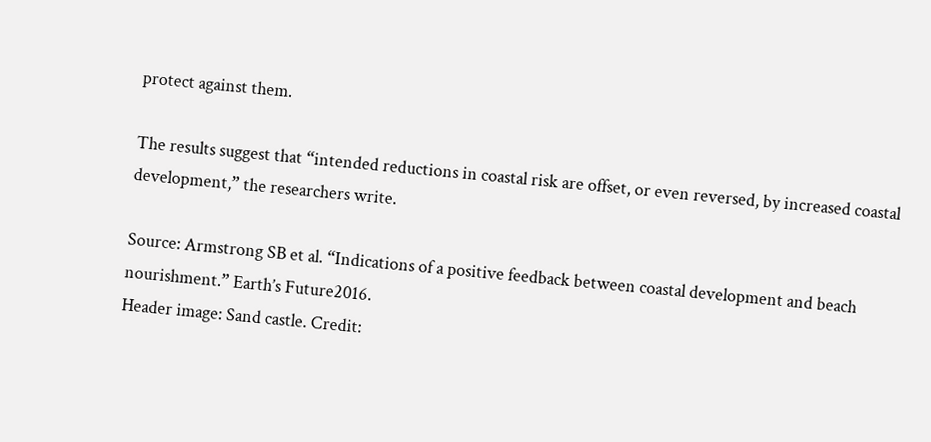protect against them.

The results suggest that “intended reductions in coastal risk are offset, or even reversed, by increased coastal development,” the researchers write.

Source: Armstrong SB et al. “Indications of a positive feedback between coastal development and beach nourishment.” Earth’s Future2016.
Header image: Sand castle. Credit: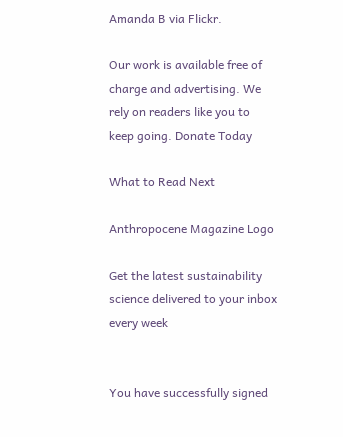Amanda B via Flickr.

Our work is available free of charge and advertising. We rely on readers like you to keep going. Donate Today

What to Read Next

Anthropocene Magazine Logo

Get the latest sustainability science delivered to your inbox every week


You have successfully signed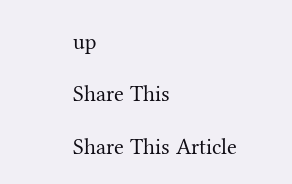up

Share This

Share This Article